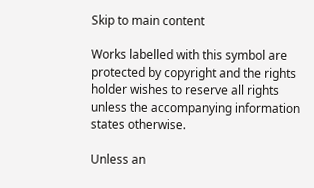Skip to main content

Works labelled with this symbol are protected by copyright and the rights holder wishes to reserve all rights unless the accompanying information states otherwise.

Unless an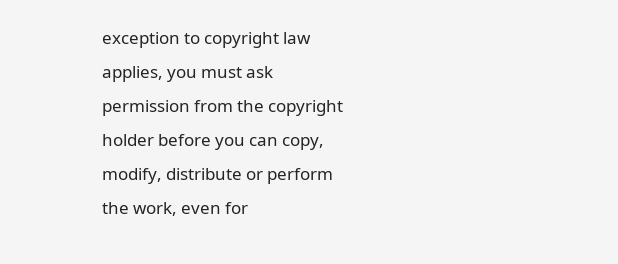exception to copyright law applies, you must ask permission from the copyright holder before you can copy, modify, distribute or perform the work, even for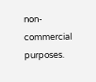non-commercial purposes.